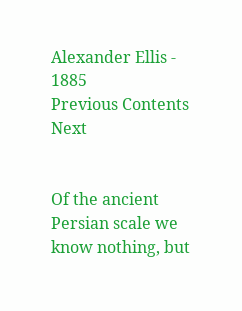Alexander Ellis - 1885
Previous Contents Next


Of the ancient Persian scale we know nothing, but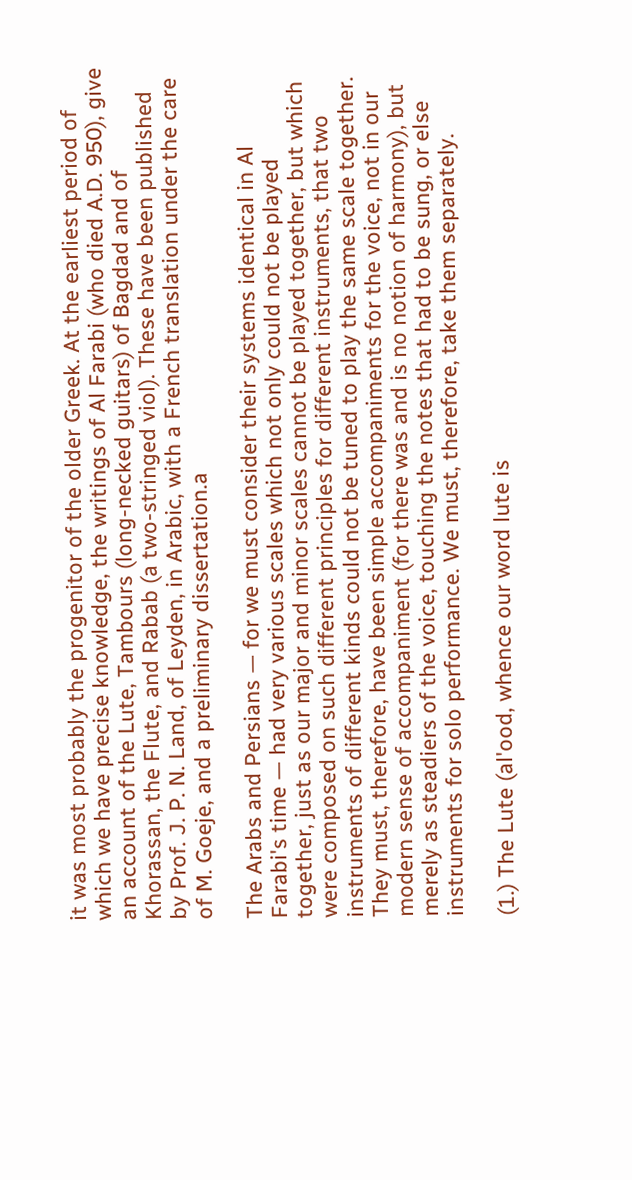it was most probably the progenitor of the older Greek. At the earliest period of which we have precise knowledge, the writings of Al Farabi (who died A.D. 950), give an account of the Lute, Tambours (long-necked guitars) of Bagdad and of Khorassan, the Flute, and Rabab (a two-stringed viol). These have been published by Prof. J. P. N. Land, of Leyden, in Arabic, with a French translation under the care of M. Goeje, and a preliminary dissertation.a

The Arabs and Persians — for we must consider their systems identical in Al Farabi's time — had very various scales which not only could not be played together, just as our major and minor scales cannot be played together, but which were composed on such different principles for different instruments, that two instruments of different kinds could not be tuned to play the same scale together. They must, therefore, have been simple accompaniments for the voice, not in our modern sense of accompaniment (for there was and is no notion of harmony), but merely as steadiers of the voice, touching the notes that had to be sung, or else instruments for solo performance. We must, therefore, take them separately.

(1.) The Lute (al'ood, whence our word lute is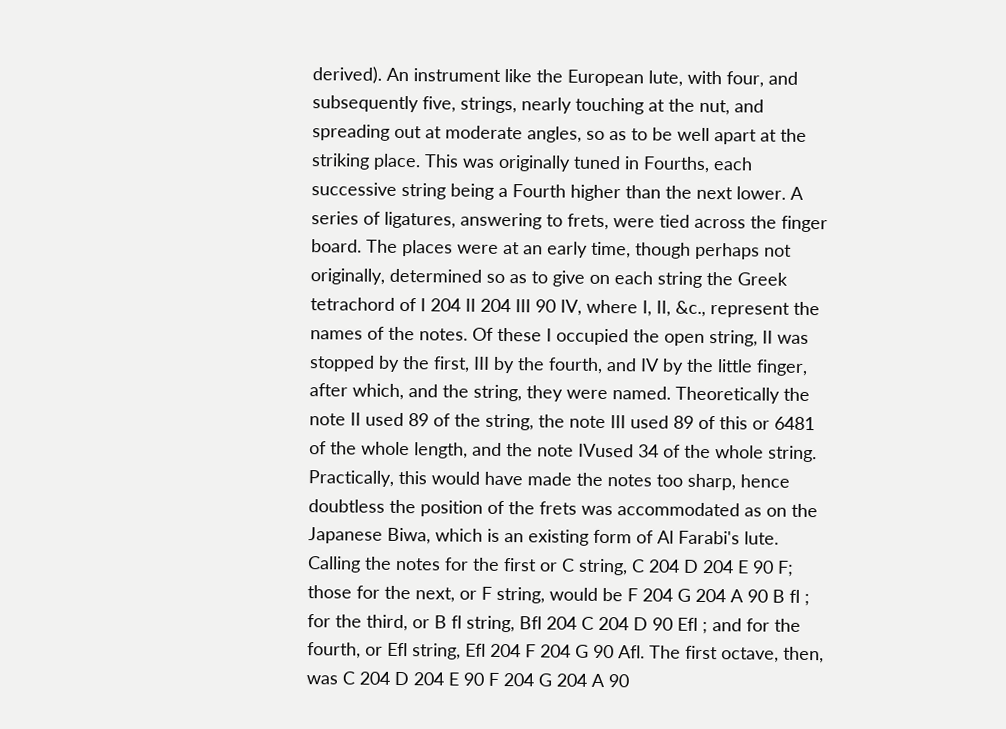derived). An instrument like the European lute, with four, and subsequently five, strings, nearly touching at the nut, and spreading out at moderate angles, so as to be well apart at the striking place. This was originally tuned in Fourths, each successive string being a Fourth higher than the next lower. A series of ligatures, answering to frets, were tied across the finger board. The places were at an early time, though perhaps not originally, determined so as to give on each string the Greek tetrachord of I 204 II 204 III 90 IV, where I, II, &c., represent the names of the notes. Of these I occupied the open string, II was stopped by the first, III by the fourth, and IV by the little finger, after which, and the string, they were named. Theoretically the note II used 89 of the string, the note III used 89 of this or 6481 of the whole length, and the note IVused 34 of the whole string. Practically, this would have made the notes too sharp, hence doubtless the position of the frets was accommodated as on the Japanese Biwa, which is an existing form of Al Farabi's lute. Calling the notes for the first or C string, C 204 D 204 E 90 F; those for the next, or F string, would be F 204 G 204 A 90 B fl ; for the third, or B fl string, Bfl 204 C 204 D 90 Efl ; and for the fourth, or Efl string, Efl 204 F 204 G 90 Afl. The first octave, then, was C 204 D 204 E 90 F 204 G 204 A 90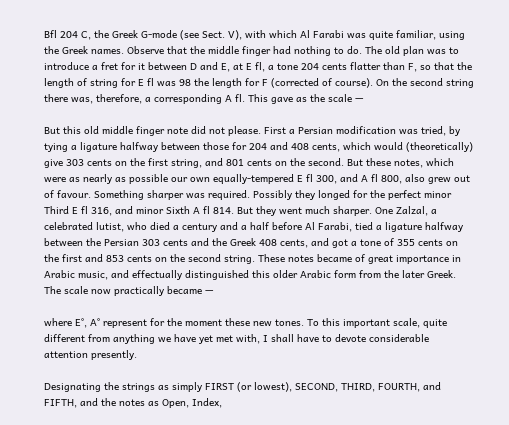Bfl 204 C, the Greek G-mode (see Sect. V), with which Al Farabi was quite familiar, using the Greek names. Observe that the middle finger had nothing to do. The old plan was to introduce a fret for it between D and E, at E fl, a tone 204 cents flatter than F, so that the length of string for E fl was 98 the length for F (corrected of course). On the second string there was, therefore, a corresponding A fl. This gave as the scale —

But this old middle finger note did not please. First a Persian modification was tried, by tying a ligature halfway between those for 204 and 408 cents, which would (theoretically) give 303 cents on the first string, and 801 cents on the second. But these notes, which were as nearly as possible our own equally-tempered E fl 300, and A fl 800, also grew out of favour. Something sharper was required. Possibly they longed for the perfect minor Third E fl 316, and minor Sixth A fl 814. But they went much sharper. One Zalzal, a celebrated lutist, who died a century and a half before Al Farabi, tied a ligature halfway between the Persian 303 cents and the Greek 408 cents, and got a tone of 355 cents on the first and 853 cents on the second string. These notes became of great importance in Arabic music, and effectually distinguished this older Arabic form from the later Greek. The scale now practically became —

where E°, A° represent for the moment these new tones. To this important scale, quite different from anything we have yet met with, I shall have to devote considerable attention presently.

Designating the strings as simply FIRST (or lowest), SECOND, THIRD, FOURTH, and FIFTH, and the notes as Open, Index,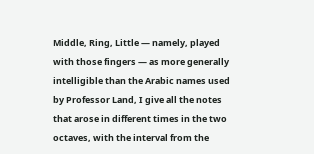Middle, Ring, Little — namely, played with those fingers — as more generally intelligible than the Arabic names used by Professor Land, I give all the notes that arose in different times in the two octaves, with the interval from the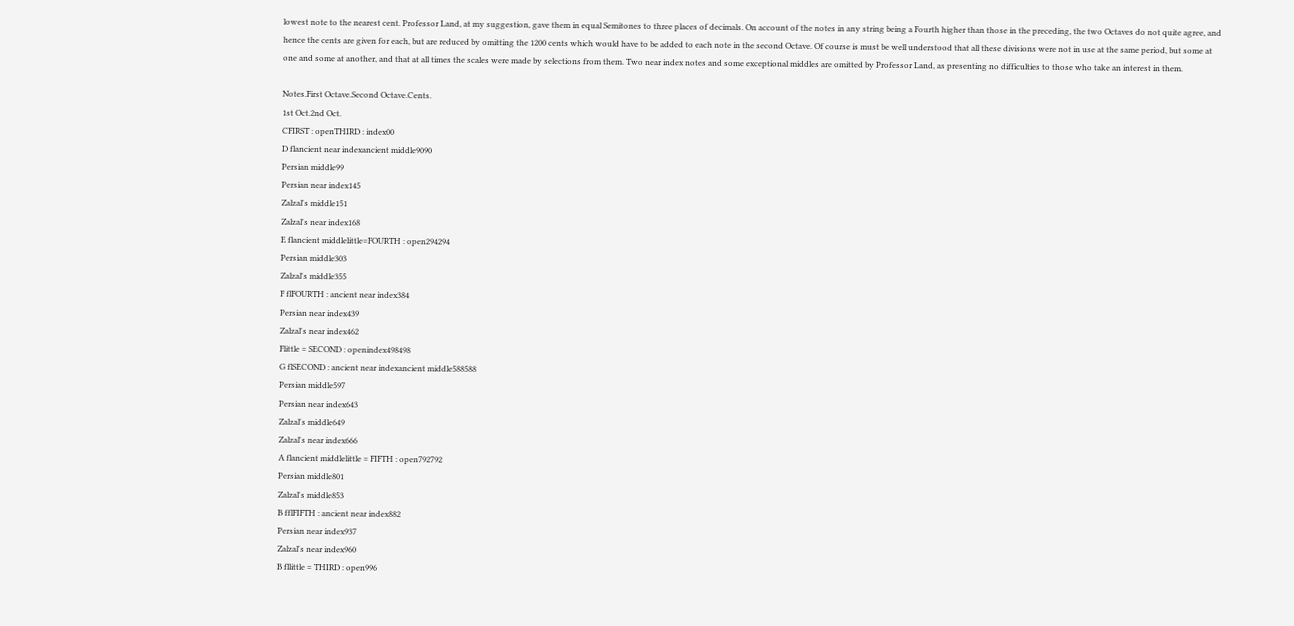lowest note to the nearest cent. Professor Land, at my suggestion, gave them in equal Semitones to three places of decimals. On account of the notes in any string being a Fourth higher than those in the preceding, the two Octaves do not quite agree, and hence the cents are given for each, but are reduced by omitting the 1200 cents which would have to be added to each note in the second Octave. Of course is must be well understood that all these divisions were not in use at the same period, but some at one and some at another, and that at all times the scales were made by selections from them. Two near index notes and some exceptional middles are omitted by Professor Land, as presenting no difficulties to those who take an interest in them.

Notes.First Octave.Second Octave.Cents.
1st Oct.2nd Oct.
CFIRST : openTHIRD : index00
D flancient near indexancient middle9090
Persian middle99
Persian near index145
Zalzal's middle151
Zalzal's near index168
E flancient middlelittle=FOURTH : open294294
Persian middle303
Zalzal's middle355
F flFOURTH : ancient near index384
Persian near index439
Zalzal's near index462
Flittle = SECOND : openindex498498
G flSECOND : ancient near indexancient middle588588
Persian middle597
Persian near index643
Zalzal's middle649
Zalzal's near index666
A flancient middlelittle = FIFTH : open792792
Persian middle801
Zalzal's middle853
B fflFIFTH : ancient near index882
Persian near index937
Zalzal's near index960
B fllittle = THIRD : open996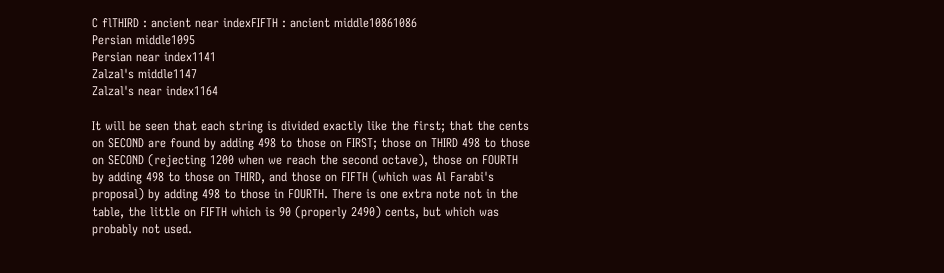C flTHIRD : ancient near indexFIFTH : ancient middle10861086
Persian middle1095
Persian near index1141
Zalzal's middle1147
Zalzal's near index1164

It will be seen that each string is divided exactly like the first; that the cents on SECOND are found by adding 498 to those on FIRST; those on THIRD 498 to those on SECOND (rejecting 1200 when we reach the second octave), those on FOURTH by adding 498 to those on THIRD, and those on FIFTH (which was Al Farabi's proposal) by adding 498 to those in FOURTH. There is one extra note not in the table, the little on FIFTH which is 90 (properly 2490) cents, but which was probably not used.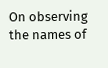On observing the names of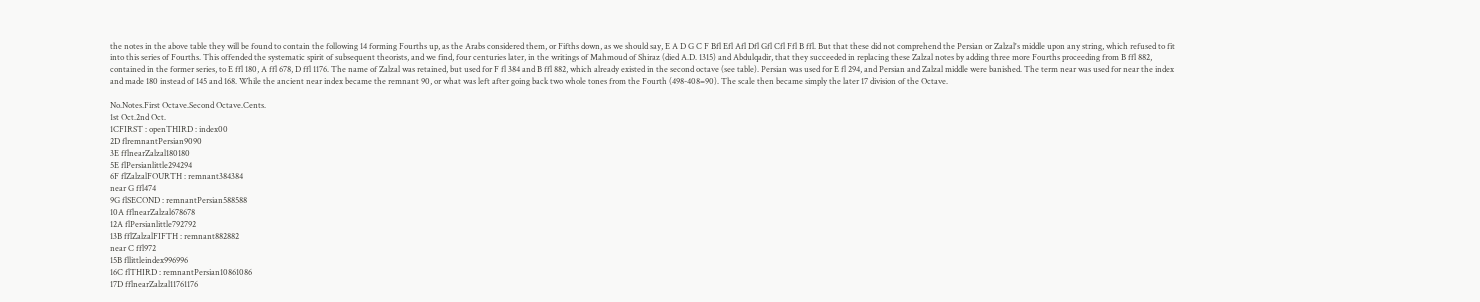the notes in the above table they will be found to contain the following 14 forming Fourths up, as the Arabs considered them, or Fifths down, as we should say, E A D G C F Bfl Efl Afl Dfl Gfl Cfl Ffl B ffl. But that these did not comprehend the Persian or Zalzal's middle upon any string, which refused to fit into this series of Fourths. This offended the systematic spirit of subsequent theorists, and we find, four centuries later, in the writings of Mahmoud of Shiraz (died A.D. 1315) and Abdulqadir, that they succeeded in replacing these Zalzal notes by adding three more Fourths proceeding from B ffl 882, contained in the former series, to E ffl 180, A ffl 678, D ffl 1176. The name of Zalzal was retained, but used for F fl 384 and B ffl 882, which already existed in the second octave (see table). Persian was used for E fl 294, and Persian and Zalzal middle were banished. The term near was used for near the index and made 180 instead of 145 and 168. While the ancient near index became the remnant 90, or what was left after going back two whole tones from the Fourth (498-408=90). The scale then became simply the later 17 division of the Octave.

No.Notes.First Octave.Second Octave.Cents.
1st Oct.2nd Oct.
1CFIRST : openTHIRD : index00
2D flremnantPersian9090
3E fflnearZalzal180180
5E flPersianlittle294294
6F flZalzalFOURTH : remnant384384
near G ffl474
9G flSECOND : remnantPersian588588
10A fflnearZalzal678678
12A flPersianlittle792792
13B fflZalzalFIFTH : remnant882882
near C ffl972
15B fllittleindex996996
16C flTHIRD : remnantPersian10861086
17D fflnearZalzal11761176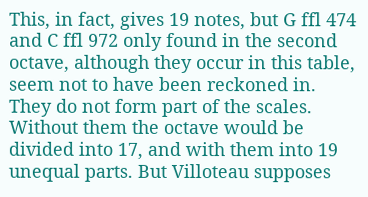This, in fact, gives 19 notes, but G ffl 474 and C ffl 972 only found in the second octave, although they occur in this table, seem not to have been reckoned in. They do not form part of the scales. Without them the octave would be divided into 17, and with them into 19 unequal parts. But Villoteau supposes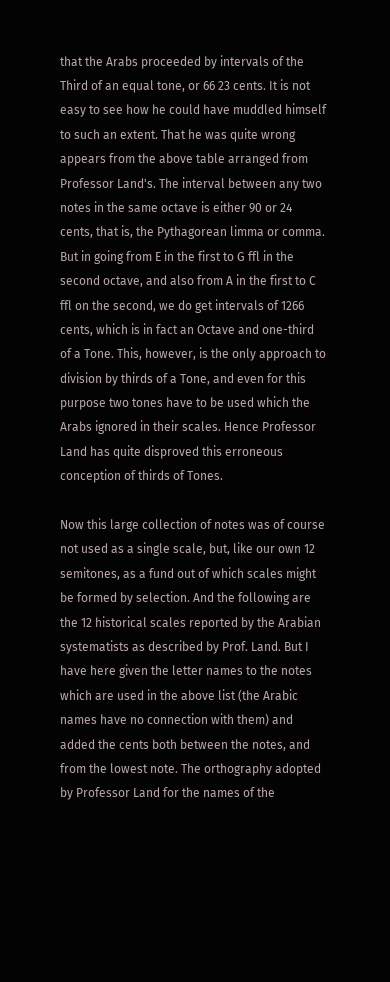that the Arabs proceeded by intervals of the Third of an equal tone, or 66 23 cents. It is not easy to see how he could have muddled himself to such an extent. That he was quite wrong appears from the above table arranged from Professor Land's. The interval between any two notes in the same octave is either 90 or 24 cents, that is, the Pythagorean limma or comma. But in going from E in the first to G ffl in the second octave, and also from A in the first to C ffl on the second, we do get intervals of 1266 cents, which is in fact an Octave and one-third of a Tone. This, however, is the only approach to division by thirds of a Tone, and even for this purpose two tones have to be used which the Arabs ignored in their scales. Hence Professor Land has quite disproved this erroneous conception of thirds of Tones.

Now this large collection of notes was of course not used as a single scale, but, like our own 12 semitones, as a fund out of which scales might be formed by selection. And the following are the 12 historical scales reported by the Arabian systematists as described by Prof. Land. But I have here given the letter names to the notes which are used in the above list (the Arabic names have no connection with them) and added the cents both between the notes, and from the lowest note. The orthography adopted by Professor Land for the names of the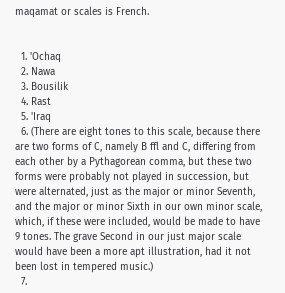maqamat or scales is French.


  1. 'Ochaq
  2. Nawa
  3. Bousilik
  4. Rast
  5. 'Iraq
  6. (There are eight tones to this scale, because there are two forms of C, namely B ffl and C, differing from each other by a Pythagorean comma, but these two forms were probably not played in succession, but were alternated, just as the major or minor Seventh, and the major or minor Sixth in our own minor scale, which, if these were included, would be made to have 9 tones. The grave Second in our just major scale would have been a more apt illustration, had it not been lost in tempered music.)
  7.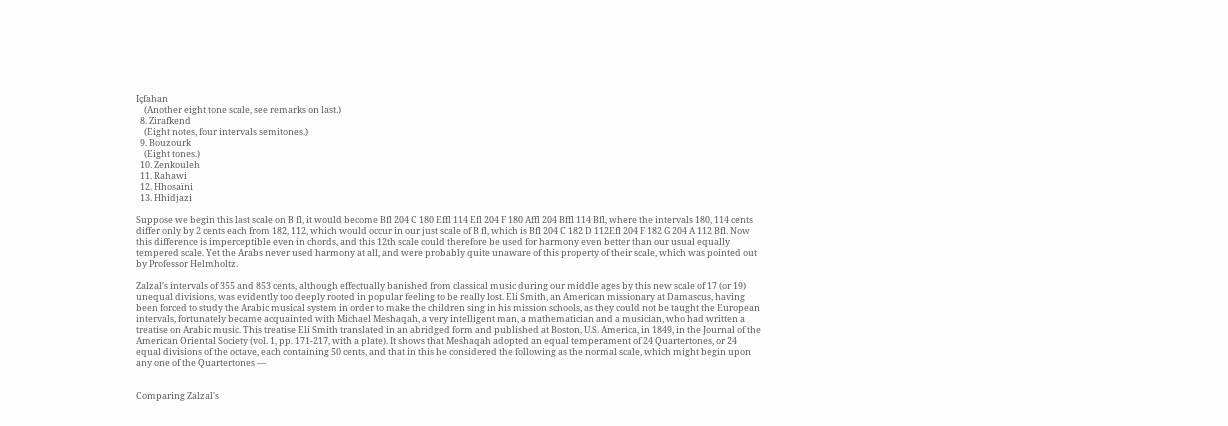Içfahan
    (Another eight tone scale, see remarks on last.)
  8. Zirafkend
    (Eight notes, four intervals semitones.)
  9. Bouzourk
    (Eight tones.)
  10. Zenkouleh
  11. Rahawi
  12. Hhosaïni
  13. Hhidjazi

Suppose we begin this last scale on B fl, it would become Bfl 204 C 180 Effl 114 Efl 204 F 180 Affl 204 Bffl 114 Bfl, where the intervals 180, 114 cents differ only by 2 cents each from 182, 112, which would occur in our just scale of B fl, which is Bfl 204 C 182 D 112Efl 204 F 182 G 204 A 112 Bfl. Now this difference is imperceptible even in chords, and this 12th scale could therefore be used for harmony even better than our usual equally tempered scale. Yet the Arabs never used harmony at all, and were probably quite unaware of this property of their scale, which was pointed out by Professor Helmholtz.

Zalzal's intervals of 355 and 853 cents, although effectually banished from classical music during our middle ages by this new scale of 17 (or 19) unequal divisions, was evidently too deeply rooted in popular feeling to be really lost. Eli Smith, an American missionary at Damascus, having been forced to study the Arabic musical system in order to make the children sing in his mission schools, as they could not be taught the European intervals, fortunately became acquainted with Michael Meshaqah, a very intelligent man, a mathematician and a musician, who had written a treatise on Arabic music. This treatise Eli Smith translated in an abridged form and published at Boston, U.S. America, in 1849, in the Journal of the American Oriental Society (vol. 1, pp. 171-217, with a plate). It shows that Meshaqah adopted an equal temperament of 24 Quartertones, or 24 equal divisions of the octave, each containing 50 cents, and that in this he considered the following as the normal scale, which might begin upon any one of the Quartertones —


Comparing Zalzal's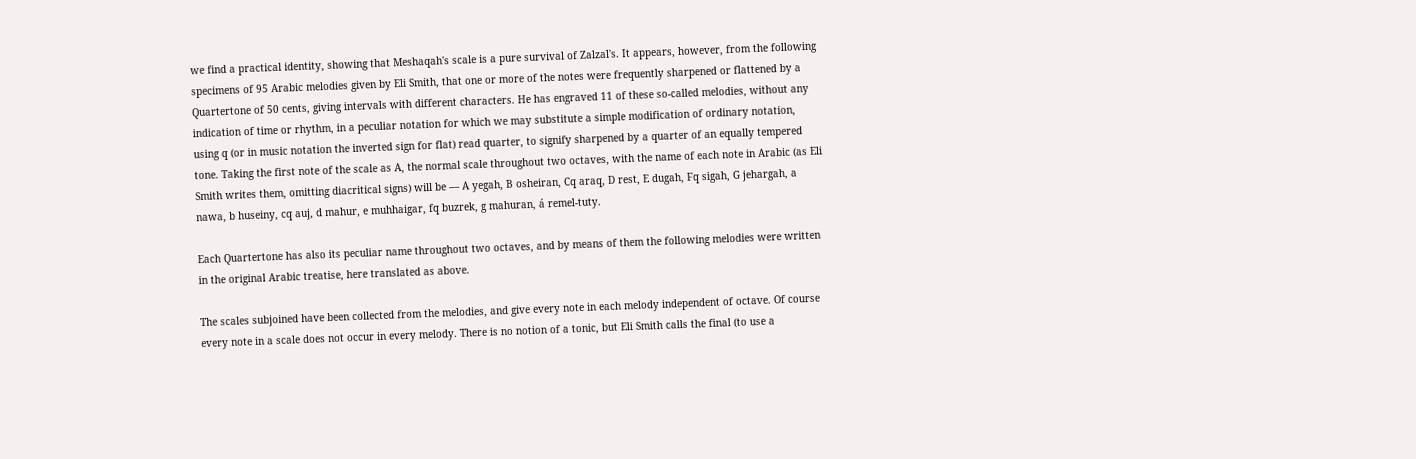we find a practical identity, showing that Meshaqah's scale is a pure survival of Zalzal's. It appears, however, from the following specimens of 95 Arabic melodies given by Eli Smith, that one or more of the notes were frequently sharpened or flattened by a Quartertone of 50 cents, giving intervals with different characters. He has engraved 11 of these so-called melodies, without any indication of time or rhythm, in a peculiar notation for which we may substitute a simple modification of ordinary notation, using q (or in music notation the inverted sign for flat) read quarter, to signify sharpened by a quarter of an equally tempered tone. Taking the first note of the scale as A, the normal scale throughout two octaves, with the name of each note in Arabic (as Eli Smith writes them, omitting diacritical signs) will be — A yegah, B osheiran, Cq araq, D rest, E dugah, Fq sigah, G jehargah, a nawa, b huseiny, cq auj, d mahur, e muhhaigar, fq buzrek, g mahuran, á remel-tuty.

Each Quartertone has also its peculiar name throughout two octaves, and by means of them the following melodies were written in the original Arabic treatise, here translated as above.

The scales subjoined have been collected from the melodies, and give every note in each melody independent of octave. Of course every note in a scale does not occur in every melody. There is no notion of a tonic, but Eli Smith calls the final (to use a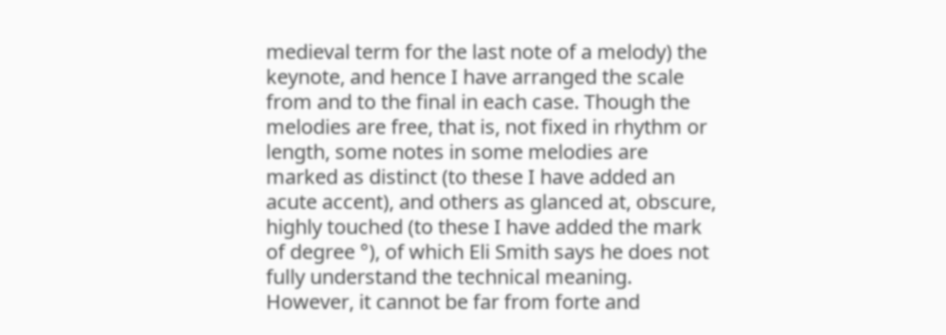medieval term for the last note of a melody) the keynote, and hence I have arranged the scale from and to the final in each case. Though the melodies are free, that is, not fixed in rhythm or length, some notes in some melodies are marked as distinct (to these I have added an acute accent), and others as glanced at, obscure, highly touched (to these I have added the mark of degree °), of which Eli Smith says he does not fully understand the technical meaning. However, it cannot be far from forte and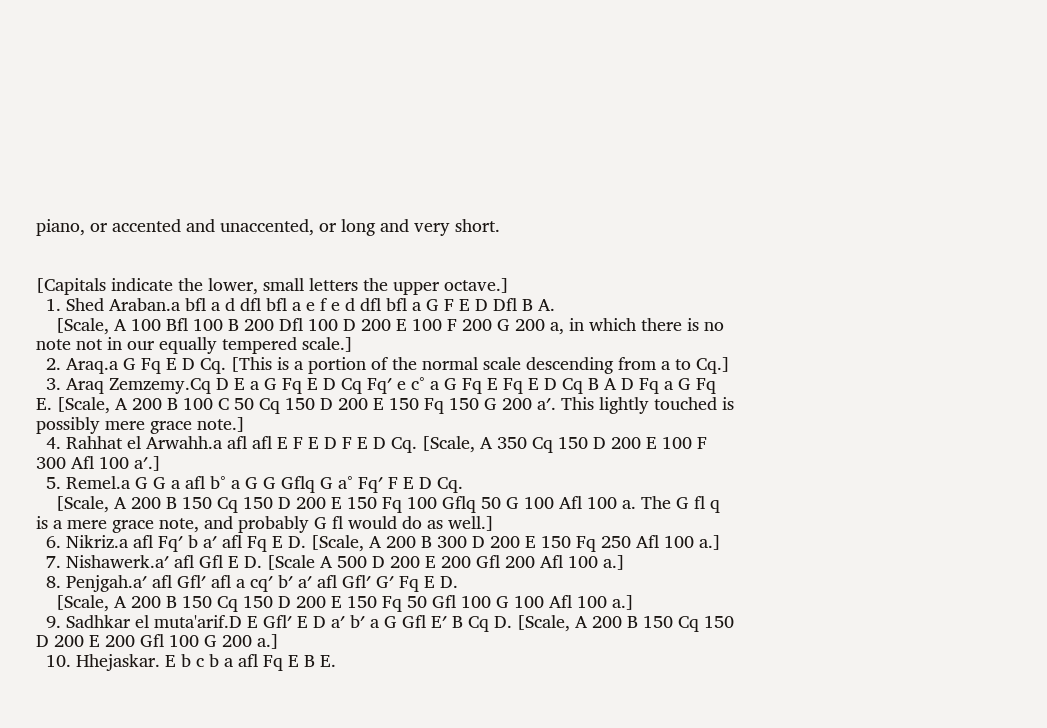piano, or accented and unaccented, or long and very short.


[Capitals indicate the lower, small letters the upper octave.]
  1. Shed Araban.a bfl a d dfl bfl a e f e d dfl bfl a G F E D Dfl B A.
    [Scale, A 100 Bfl 100 B 200 Dfl 100 D 200 E 100 F 200 G 200 a, in which there is no note not in our equally tempered scale.]
  2. Araq.a G Fq E D Cq. [This is a portion of the normal scale descending from a to Cq.]
  3. Araq Zemzemy.Cq D E a G Fq E D Cq Fq′ e c° a G Fq E Fq E D Cq B A D Fq a G Fq E. [Scale, A 200 B 100 C 50 Cq 150 D 200 E 150 Fq 150 G 200 a′. This lightly touched is possibly mere grace note.]
  4. Rahhat el Arwahh.a afl afl E F E D F E D Cq. [Scale, A 350 Cq 150 D 200 E 100 F 300 Afl 100 a′.]
  5. Remel.a G G a afl b° a G G Gflq G a° Fq′ F E D Cq.
    [Scale, A 200 B 150 Cq 150 D 200 E 150 Fq 100 Gflq 50 G 100 Afl 100 a. The G fl q is a mere grace note, and probably G fl would do as well.]
  6. Nikriz.a afl Fq′ b a′ afl Fq E D. [Scale, A 200 B 300 D 200 E 150 Fq 250 Afl 100 a.]
  7. Nishawerk.a′ afl Gfl E D. [Scale A 500 D 200 E 200 Gfl 200 Afl 100 a.]
  8. Penjgah.a′ afl Gfl′ afl a cq′ b′ a′ afl Gfl′ G′ Fq E D.
    [Scale, A 200 B 150 Cq 150 D 200 E 150 Fq 50 Gfl 100 G 100 Afl 100 a.]
  9. Sadhkar el muta'arif.D E Gfl′ E D a′ b′ a G Gfl E′ B Cq D. [Scale, A 200 B 150 Cq 150 D 200 E 200 Gfl 100 G 200 a.]
  10. Hhejaskar. E b c b a afl Fq E B E.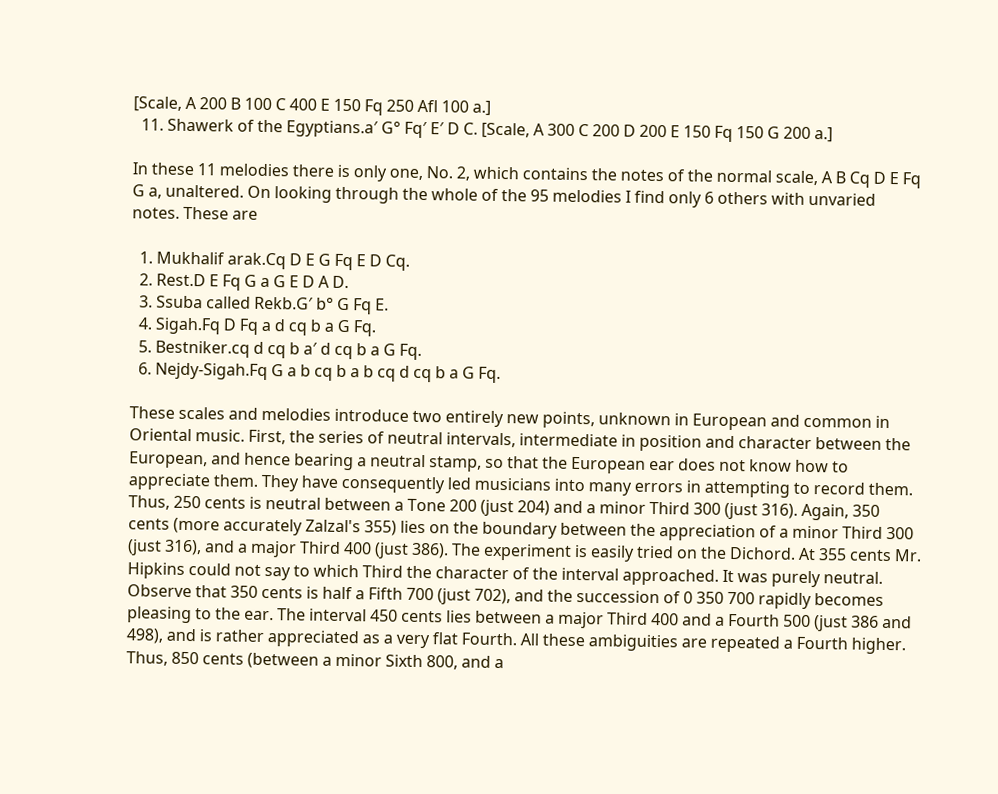[Scale, A 200 B 100 C 400 E 150 Fq 250 Afl 100 a.]
  11. Shawerk of the Egyptians.a′ G° Fq′ E′ D C. [Scale, A 300 C 200 D 200 E 150 Fq 150 G 200 a.]

In these 11 melodies there is only one, No. 2, which contains the notes of the normal scale, A B Cq D E Fq G a, unaltered. On looking through the whole of the 95 melodies I find only 6 others with unvaried notes. These are

  1. Mukhalif arak.Cq D E G Fq E D Cq.
  2. Rest.D E Fq G a G E D A D.
  3. Ssuba called Rekb.G′ b° G Fq E.
  4. Sigah.Fq D Fq a d cq b a G Fq.
  5. Bestniker.cq d cq b a′ d cq b a G Fq.
  6. Nejdy-Sigah.Fq G a b cq b a b cq d cq b a G Fq.

These scales and melodies introduce two entirely new points, unknown in European and common in Oriental music. First, the series of neutral intervals, intermediate in position and character between the European, and hence bearing a neutral stamp, so that the European ear does not know how to appreciate them. They have consequently led musicians into many errors in attempting to record them. Thus, 250 cents is neutral between a Tone 200 (just 204) and a minor Third 300 (just 316). Again, 350 cents (more accurately Zalzal's 355) lies on the boundary between the appreciation of a minor Third 300 (just 316), and a major Third 400 (just 386). The experiment is easily tried on the Dichord. At 355 cents Mr. Hipkins could not say to which Third the character of the interval approached. It was purely neutral. Observe that 350 cents is half a Fifth 700 (just 702), and the succession of 0 350 700 rapidly becomes pleasing to the ear. The interval 450 cents lies between a major Third 400 and a Fourth 500 (just 386 and 498), and is rather appreciated as a very flat Fourth. All these ambiguities are repeated a Fourth higher. Thus, 850 cents (between a minor Sixth 800, and a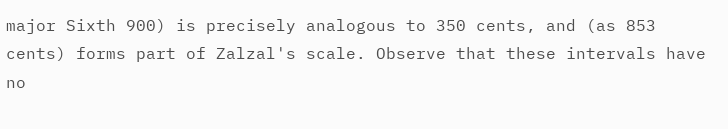major Sixth 900) is precisely analogous to 350 cents, and (as 853 cents) forms part of Zalzal's scale. Observe that these intervals have no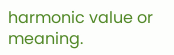harmonic value or meaning.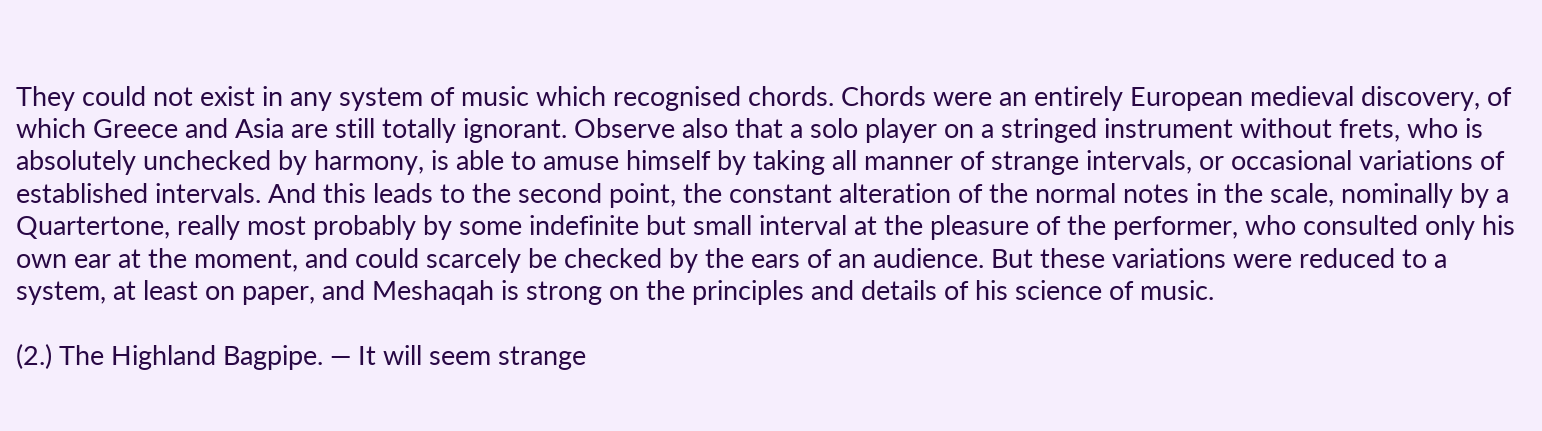They could not exist in any system of music which recognised chords. Chords were an entirely European medieval discovery, of which Greece and Asia are still totally ignorant. Observe also that a solo player on a stringed instrument without frets, who is absolutely unchecked by harmony, is able to amuse himself by taking all manner of strange intervals, or occasional variations of established intervals. And this leads to the second point, the constant alteration of the normal notes in the scale, nominally by a Quartertone, really most probably by some indefinite but small interval at the pleasure of the performer, who consulted only his own ear at the moment, and could scarcely be checked by the ears of an audience. But these variations were reduced to a system, at least on paper, and Meshaqah is strong on the principles and details of his science of music.

(2.) The Highland Bagpipe. — It will seem strange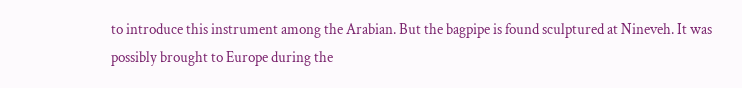to introduce this instrument among the Arabian. But the bagpipe is found sculptured at Nineveh. It was possibly brought to Europe during the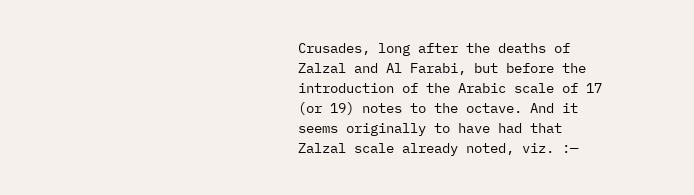Crusades, long after the deaths of Zalzal and Al Farabi, but before the introduction of the Arabic scale of 17 (or 19) notes to the octave. And it seems originally to have had that Zalzal scale already noted, viz. :—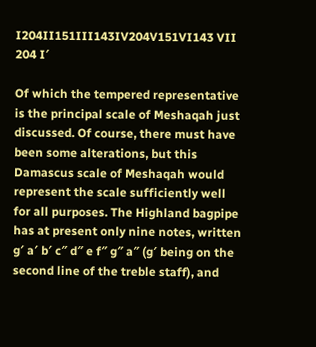I204II151III143IV204V151VI143 VII 204 I′

Of which the tempered representative is the principal scale of Meshaqah just discussed. Of course, there must have been some alterations, but this Damascus scale of Meshaqah would represent the scale sufficiently well for all purposes. The Highland bagpipe has at present only nine notes, written g′ a′ b′ c″ d″ e f″ g″ a″ (g′ being on the second line of the treble staff), and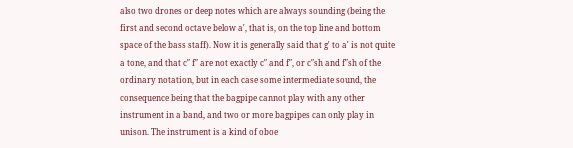also two drones or deep notes which are always sounding (being the first and second octave below a′, that is, on the top line and bottom space of the bass staff). Now it is generally said that g′ to a′ is not quite a tone, and that c″ f″ are not exactly c″ and f″, or c″sh and f″sh of the ordinary notation, but in each case some intermediate sound, the consequence being that the bagpipe cannot play with any other instrument in a band, and two or more bagpipes can only play in unison. The instrument is a kind of oboe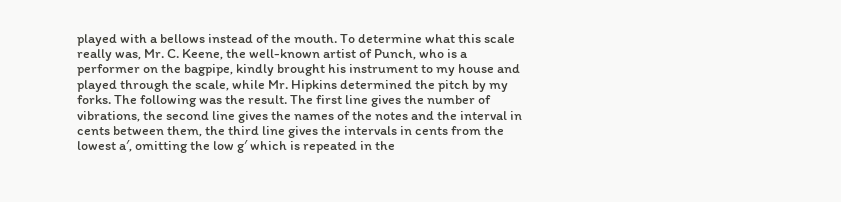played with a bellows instead of the mouth. To determine what this scale really was, Mr. C. Keene, the well-known artist of Punch, who is a performer on the bagpipe, kindly brought his instrument to my house and played through the scale, while Mr. Hipkins determined the pitch by my forks. The following was the result. The first line gives the number of vibrations, the second line gives the names of the notes and the interval in cents between them, the third line gives the intervals in cents from the lowest a′, omitting the low g′ which is repeated in the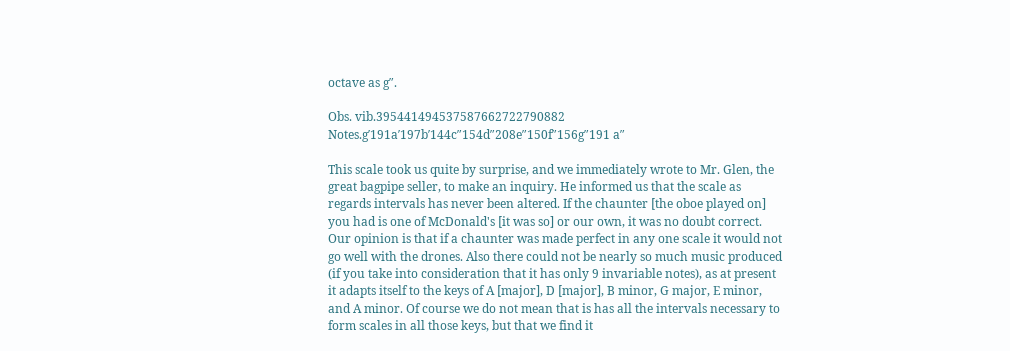octave as g″.

Obs. vib.395441494537587662722790882
Notes.g′191a′197b′144c″154d″208e″150f″156g″191 a″

This scale took us quite by surprise, and we immediately wrote to Mr. Glen, the great bagpipe seller, to make an inquiry. He informed us that the scale as regards intervals has never been altered. If the chaunter [the oboe played on] you had is one of McDonald's [it was so] or our own, it was no doubt correct. Our opinion is that if a chaunter was made perfect in any one scale it would not go well with the drones. Also there could not be nearly so much music produced (if you take into consideration that it has only 9 invariable notes), as at present it adapts itself to the keys of A [major], D [major], B minor, G major, E minor, and A minor. Of course we do not mean that is has all the intervals necessary to form scales in all those keys, but that we find it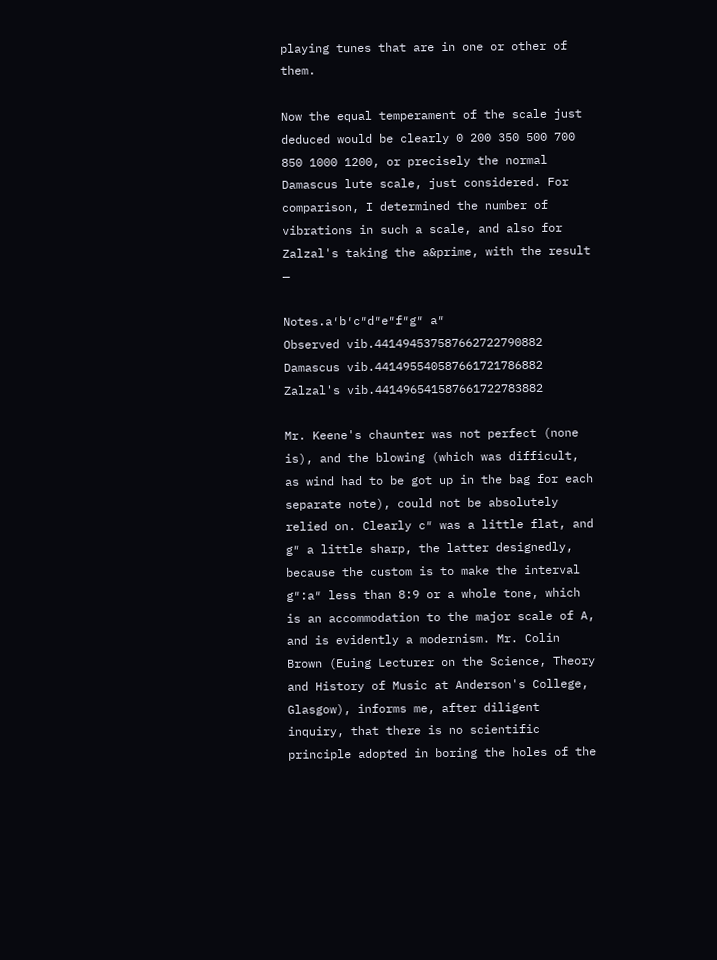playing tunes that are in one or other of them.

Now the equal temperament of the scale just deduced would be clearly 0 200 350 500 700 850 1000 1200, or precisely the normal Damascus lute scale, just considered. For comparison, I determined the number of vibrations in such a scale, and also for Zalzal's taking the a&prime, with the result —

Notes.a′b′c″d″e″f″g″ a″
Observed vib.441494537587662722790882
Damascus vib.441495540587661721786882
Zalzal's vib.441496541587661722783882

Mr. Keene's chaunter was not perfect (none is), and the blowing (which was difficult, as wind had to be got up in the bag for each separate note), could not be absolutely relied on. Clearly c″ was a little flat, and g″ a little sharp, the latter designedly, because the custom is to make the interval g″:a″ less than 8:9 or a whole tone, which is an accommodation to the major scale of A, and is evidently a modernism. Mr. Colin Brown (Euing Lecturer on the Science, Theory and History of Music at Anderson's College, Glasgow), informs me, after diligent inquiry, that there is no scientific principle adopted in boring the holes of the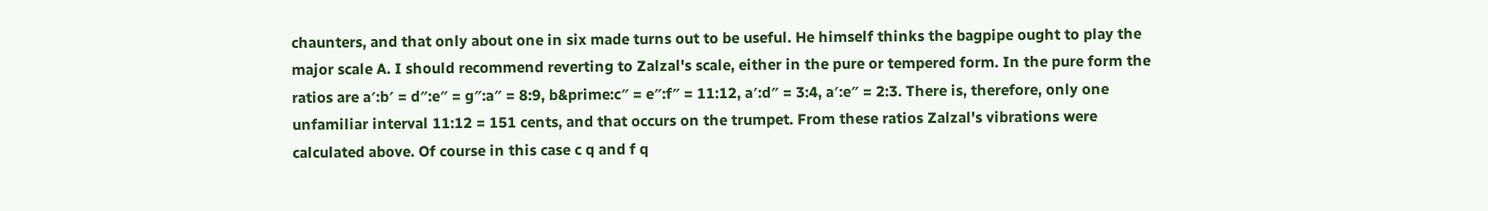chaunters, and that only about one in six made turns out to be useful. He himself thinks the bagpipe ought to play the major scale A. I should recommend reverting to Zalzal's scale, either in the pure or tempered form. In the pure form the ratios are a′:b′ = d″:e″ = g″:a″ = 8:9, b&prime:c″ = e″:f″ = 11:12, a′:d″ = 3:4, a′:e″ = 2:3. There is, therefore, only one unfamiliar interval 11:12 = 151 cents, and that occurs on the trumpet. From these ratios Zalzal's vibrations were calculated above. Of course in this case c q and f q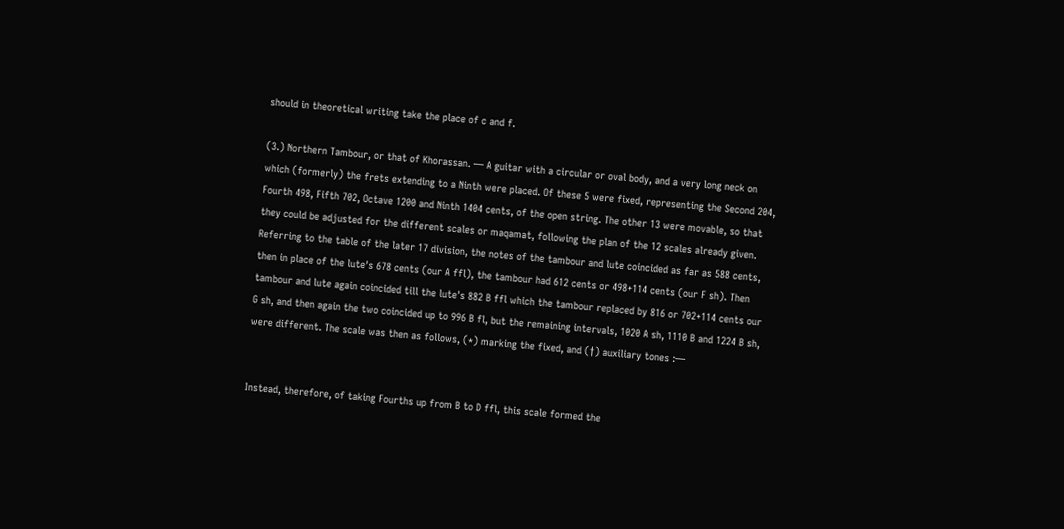should in theoretical writing take the place of c and f.

(3.) Northern Tambour, or that of Khorassan. — A guitar with a circular or oval body, and a very long neck on which (formerly) the frets extending to a Ninth were placed. Of these 5 were fixed, representing the Second 204, Fourth 498, Fifth 702, Octave 1200 and Ninth 1404 cents, of the open string. The other 13 were movable, so that they could be adjusted for the different scales or maqamat, following the plan of the 12 scales already given. Referring to the table of the later 17 division, the notes of the tambour and lute coincided as far as 588 cents, then in place of the lute's 678 cents (our A ffl), the tambour had 612 cents or 498+114 cents (our F sh). Then tambour and lute again coincided till the lute's 882 B ffl which the tambour replaced by 816 or 702+114 cents our G sh, and then again the two coincided up to 996 B fl, but the remaining intervals, 1020 A sh, 1110 B and 1224 B sh, were different. The scale was then as follows, (*) marking the fixed, and (†) auxiliary tones :—


Instead, therefore, of taking Fourths up from B to D ffl, this scale formed the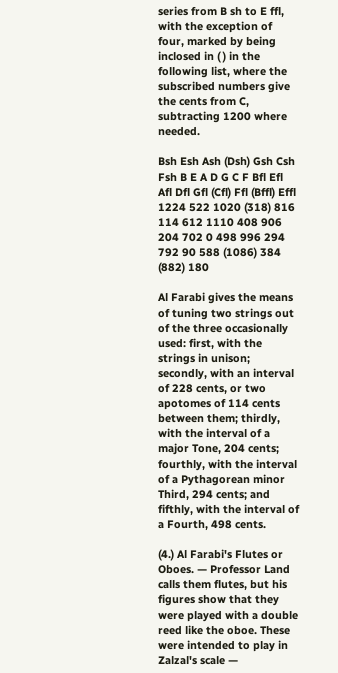series from B sh to E ffl, with the exception of four, marked by being inclosed in ( ) in the following list, where the subscribed numbers give the cents from C, subtracting 1200 where needed.

Bsh Esh Ash (Dsh) Gsh Csh Fsh B E A D G C F Bfl Efl Afl Dfl Gfl (Cfl) Ffl (Bffl) Effl
1224 522 1020 (318) 816 114 612 1110 408 906 204 702 0 498 996 294 792 90 588 (1086) 384 (882) 180

Al Farabi gives the means of tuning two strings out of the three occasionally used: first, with the strings in unison; secondly, with an interval of 228 cents, or two apotomes of 114 cents between them; thirdly, with the interval of a major Tone, 204 cents; fourthly, with the interval of a Pythagorean minor Third, 294 cents; and fifthly, with the interval of a Fourth, 498 cents.

(4.) Al Farabi's Flutes or Oboes. — Professor Land calls them flutes, but his figures show that they were played with a double reed like the oboe. These were intended to play in Zalzal's scale —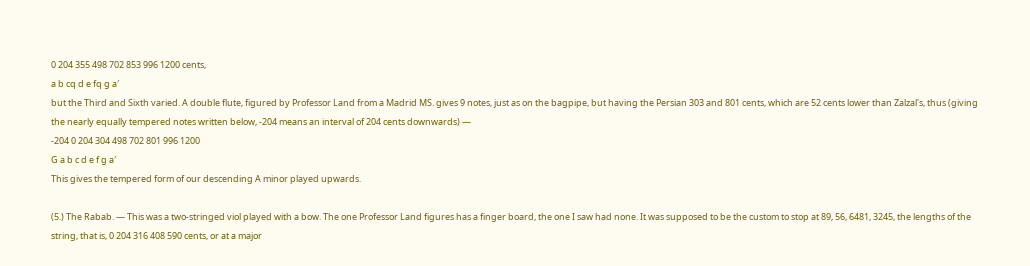0 204 355 498 702 853 996 1200 cents,
a b cq d e fq g a′
but the Third and Sixth varied. A double flute, figured by Professor Land from a Madrid MS. gives 9 notes, just as on the bagpipe, but having the Persian 303 and 801 cents, which are 52 cents lower than Zalzal's, thus (giving the nearly equally tempered notes written below, -204 means an interval of 204 cents downwards) —
-204 0 204 304 498 702 801 996 1200
G a b c d e f g a′
This gives the tempered form of our descending A minor played upwards.

(5.) The Rabab. — This was a two-stringed viol played with a bow. The one Professor Land figures has a finger board, the one I saw had none. It was supposed to be the custom to stop at 89, 56, 6481, 3245, the lengths of the string, that is, 0 204 316 408 590 cents, or at a major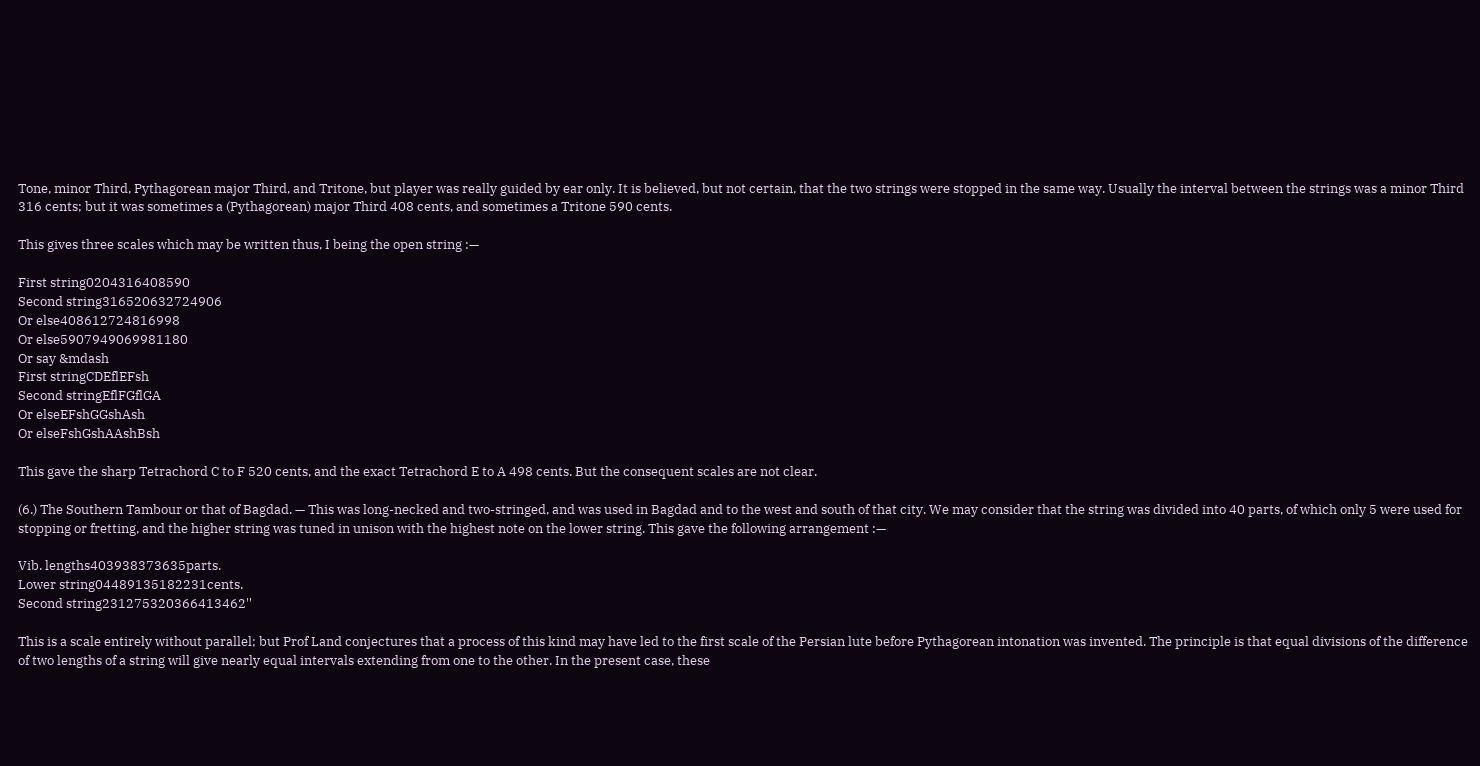Tone, minor Third, Pythagorean major Third, and Tritone, but player was really guided by ear only. It is believed, but not certain, that the two strings were stopped in the same way. Usually the interval between the strings was a minor Third 316 cents; but it was sometimes a (Pythagorean) major Third 408 cents, and sometimes a Tritone 590 cents.

This gives three scales which may be written thus, I being the open string :—

First string0204316408590
Second string316520632724906
Or else408612724816998
Or else5907949069981180
Or say &mdash
First stringCDEflEFsh
Second stringEflFGflGA
Or elseEFshGGshAsh
Or elseFshGshAAshBsh

This gave the sharp Tetrachord C to F 520 cents, and the exact Tetrachord E to A 498 cents. But the consequent scales are not clear.

(6.) The Southern Tambour or that of Bagdad. — This was long-necked and two-stringed, and was used in Bagdad and to the west and south of that city. We may consider that the string was divided into 40 parts, of which only 5 were used for stopping or fretting, and the higher string was tuned in unison with the highest note on the lower string. This gave the following arrangement :—

Vib. lengths403938373635parts.
Lower string04489135182231cents.
Second string231275320366413462''

This is a scale entirely without parallel; but Prof Land conjectures that a process of this kind may have led to the first scale of the Persian lute before Pythagorean intonation was invented. The principle is that equal divisions of the difference of two lengths of a string will give nearly equal intervals extending from one to the other. In the present case, these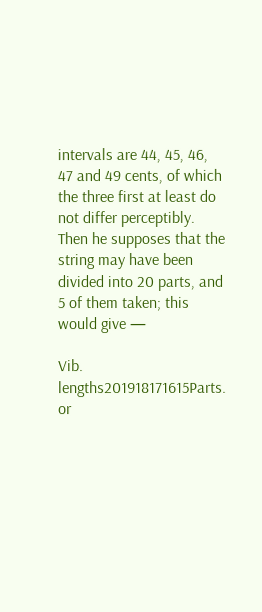intervals are 44, 45, 46, 47 and 49 cents, of which the three first at least do not differ perceptibly. Then he supposes that the string may have been divided into 20 parts, and 5 of them taken; this would give —

Vib. lengths201918171615Parts.
or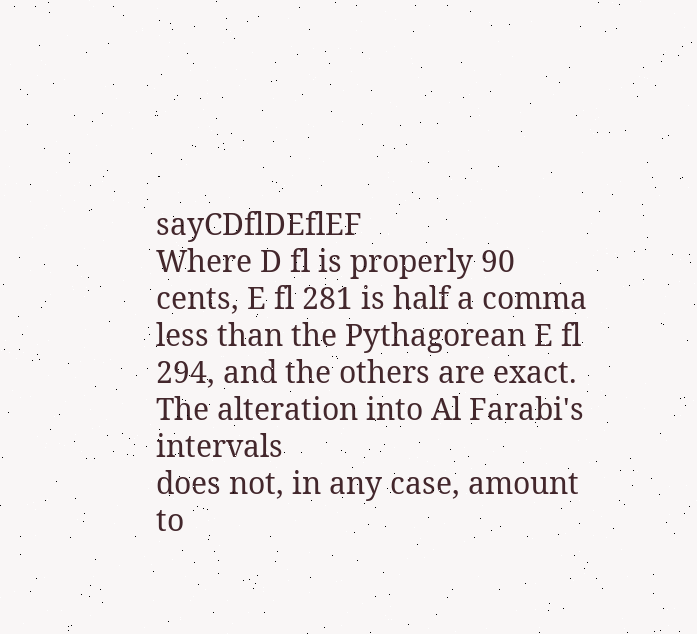sayCDflDEflEF
Where D fl is properly 90 cents, E fl 281 is half a comma less than the Pythagorean E fl 294, and the others are exact. The alteration into Al Farabi's intervals
does not, in any case, amount to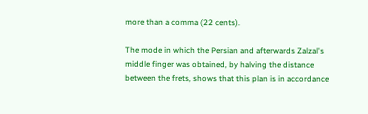more than a comma (22 cents).

The mode in which the Persian and afterwards Zalzal's middle finger was obtained, by halving the distance between the frets, shows that this plan is in accordance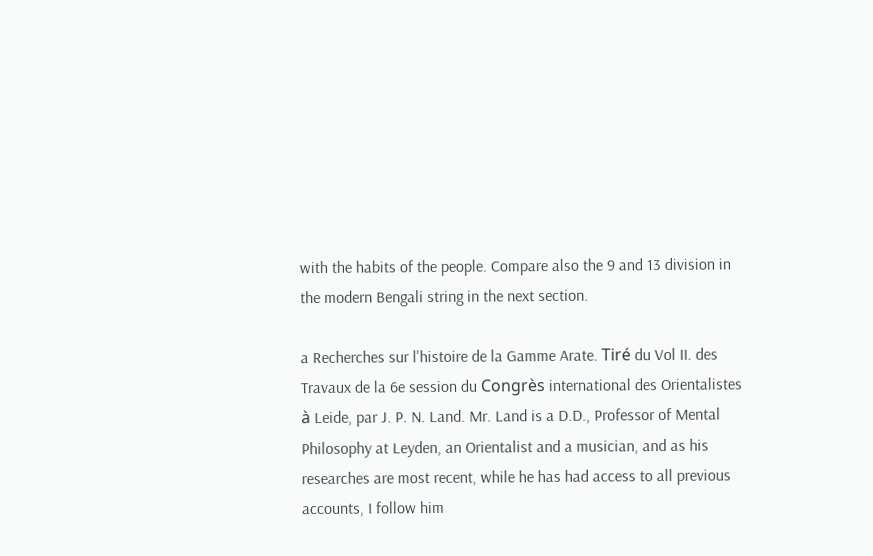with the habits of the people. Compare also the 9 and 13 division in the modern Bengali string in the next section.

a Recherches sur l'histoire de la Gamme Arate. Tiré du Vol II. des Travaux de la 6e session du Congrès international des Orientalistes à Leide, par J. P. N. Land. Mr. Land is a D.D., Professor of Mental Philosophy at Leyden, an Orientalist and a musician, and as his researches are most recent, while he has had access to all previous accounts, I follow him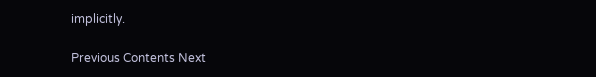implicitly.

Previous Contents Next